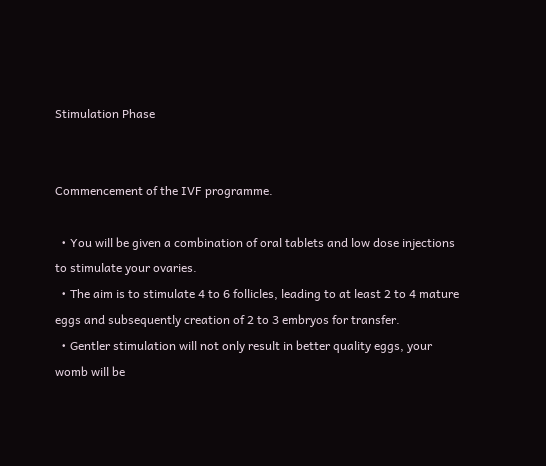Stimulation Phase


Commencement of the IVF programme.

  • You will be given a combination of oral tablets and low dose injections to stimulate your ovaries.
  • The aim is to stimulate 4 to 6 follicles, leading to at least 2 to 4 mature eggs and subsequently creation of 2 to 3 embryos for transfer.
  • Gentler stimulation will not only result in better quality eggs, your womb will be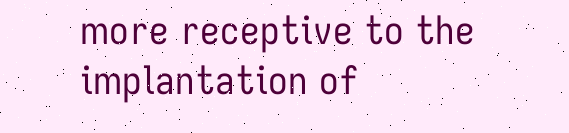more receptive to the implantation of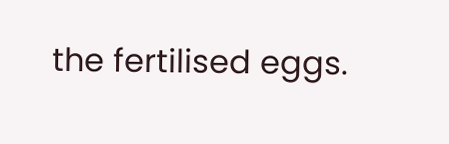the fertilised eggs.